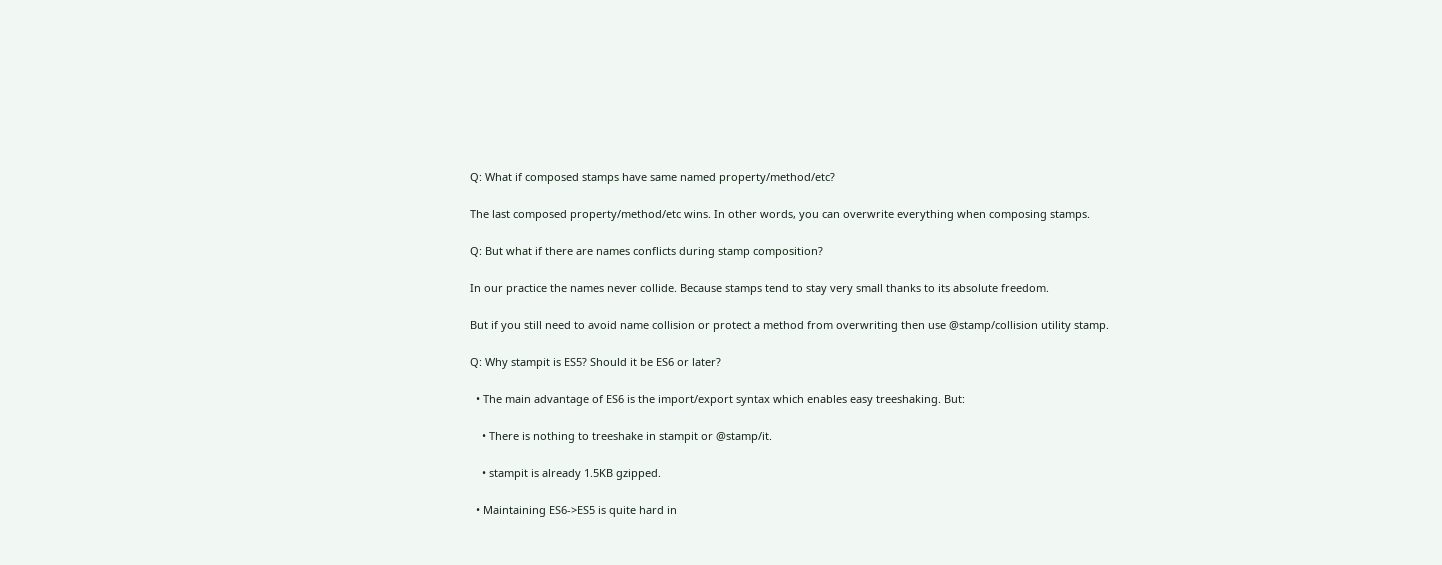Q: What if composed stamps have same named property/method/etc?

The last composed property/method/etc wins. In other words, you can overwrite everything when composing stamps.

Q: But what if there are names conflicts during stamp composition?

In our practice the names never collide. Because stamps tend to stay very small thanks to its absolute freedom.

But if you still need to avoid name collision or protect a method from overwriting then use @stamp/collision utility stamp.

Q: Why stampit is ES5? Should it be ES6 or later?

  • The main advantage of ES6 is the import/export syntax which enables easy treeshaking. But:

    • There is nothing to treeshake in stampit or @stamp/it.

    • stampit is already 1.5KB gzipped.

  • Maintaining ES6->ES5 is quite hard in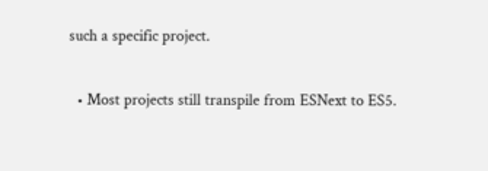such a specific project.

  • Most projects still transpile from ESNext to ES5.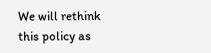We will rethink this policy as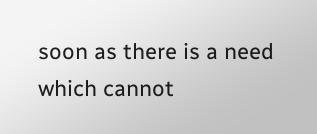soon as there is a need which cannot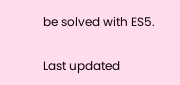be solved with ES5.

Last updated